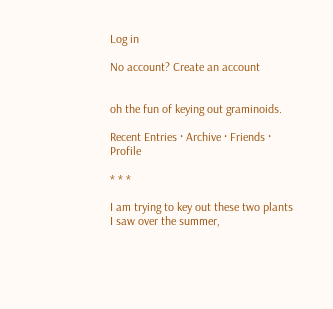Log in

No account? Create an account


oh the fun of keying out graminoids.

Recent Entries · Archive · Friends · Profile

* * *

I am trying to key out these two plants I saw over the summer,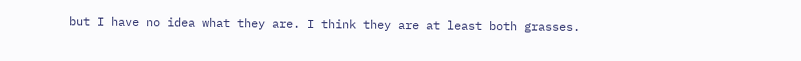but I have no idea what they are. I think they are at least both grasses.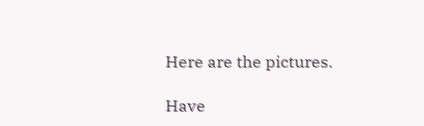Here are the pictures.

Have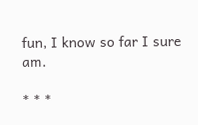fun, I know so far I sure am.

* * *